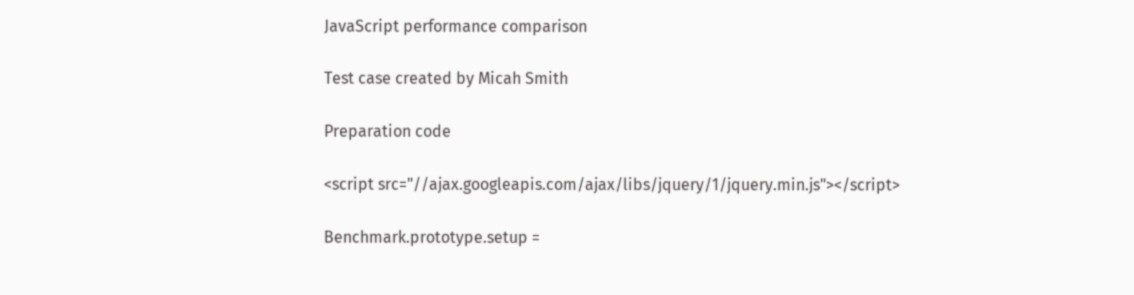JavaScript performance comparison

Test case created by Micah Smith

Preparation code

<script src="//ajax.googleapis.com/ajax/libs/jquery/1/jquery.min.js"></script>

Benchmark.prototype.setup =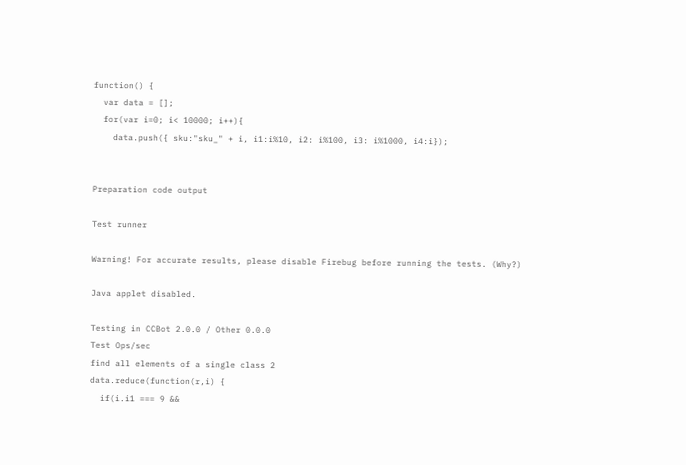function() {
  var data = [];
  for(var i=0; i< 10000; i++){
    data.push({ sku:"sku_" + i, i1:i%10, i2: i%100, i3: i%1000, i4:i});


Preparation code output

Test runner

Warning! For accurate results, please disable Firebug before running the tests. (Why?)

Java applet disabled.

Testing in CCBot 2.0.0 / Other 0.0.0
Test Ops/sec
find all elements of a single class 2
data.reduce(function(r,i) {
  if(i.i1 === 9 &&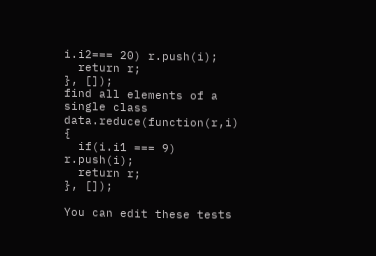i.i2=== 20) r.push(i);
  return r;
}, []);
find all elements of a single class
data.reduce(function(r,i) {
  if(i.i1 === 9) r.push(i);
  return r;
}, []);

You can edit these tests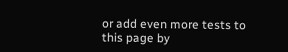or add even more tests to this page by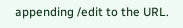appending /edit to the URL.